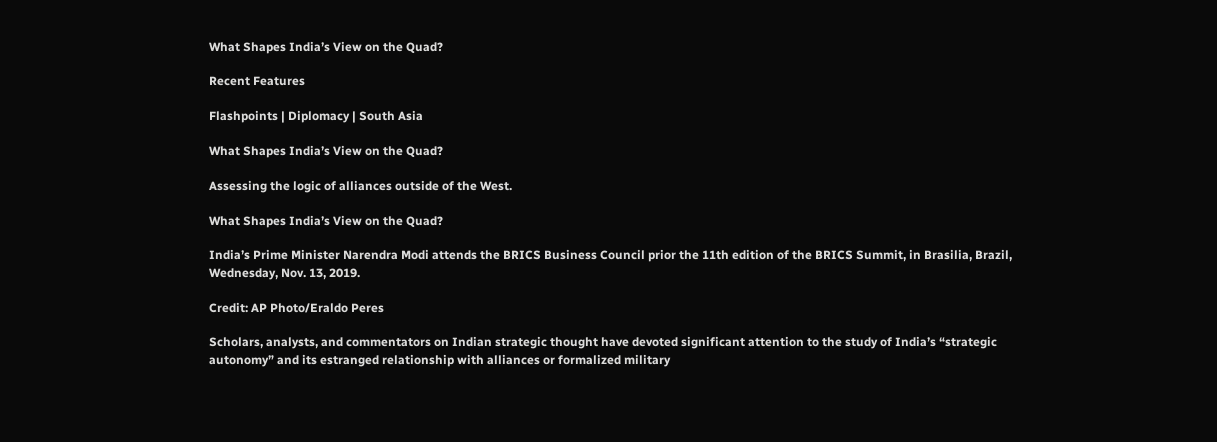What Shapes India’s View on the Quad?

Recent Features

Flashpoints | Diplomacy | South Asia

What Shapes India’s View on the Quad?

Assessing the logic of alliances outside of the West.

What Shapes India’s View on the Quad?

India’s Prime Minister Narendra Modi attends the BRICS Business Council prior the 11th edition of the BRICS Summit, in Brasilia, Brazil, Wednesday, Nov. 13, 2019.

Credit: AP Photo/Eraldo Peres

Scholars, analysts, and commentators on Indian strategic thought have devoted significant attention to the study of India’s “strategic autonomy” and its estranged relationship with alliances or formalized military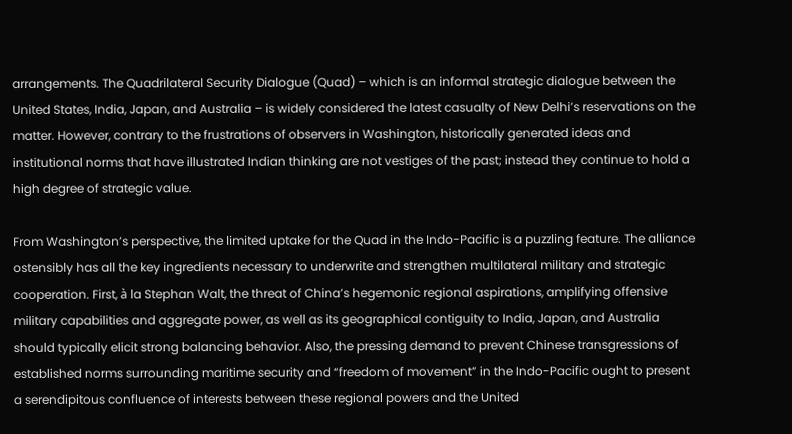arrangements. The Quadrilateral Security Dialogue (Quad) – which is an informal strategic dialogue between the United States, India, Japan, and Australia – is widely considered the latest casualty of New Delhi’s reservations on the matter. However, contrary to the frustrations of observers in Washington, historically generated ideas and institutional norms that have illustrated Indian thinking are not vestiges of the past; instead they continue to hold a high degree of strategic value.

From Washington’s perspective, the limited uptake for the Quad in the Indo-Pacific is a puzzling feature. The alliance ostensibly has all the key ingredients necessary to underwrite and strengthen multilateral military and strategic cooperation. First, à la Stephan Walt, the threat of China’s hegemonic regional aspirations, amplifying offensive military capabilities and aggregate power, as well as its geographical contiguity to India, Japan, and Australia should typically elicit strong balancing behavior. Also, the pressing demand to prevent Chinese transgressions of established norms surrounding maritime security and “freedom of movement” in the Indo-Pacific ought to present a serendipitous confluence of interests between these regional powers and the United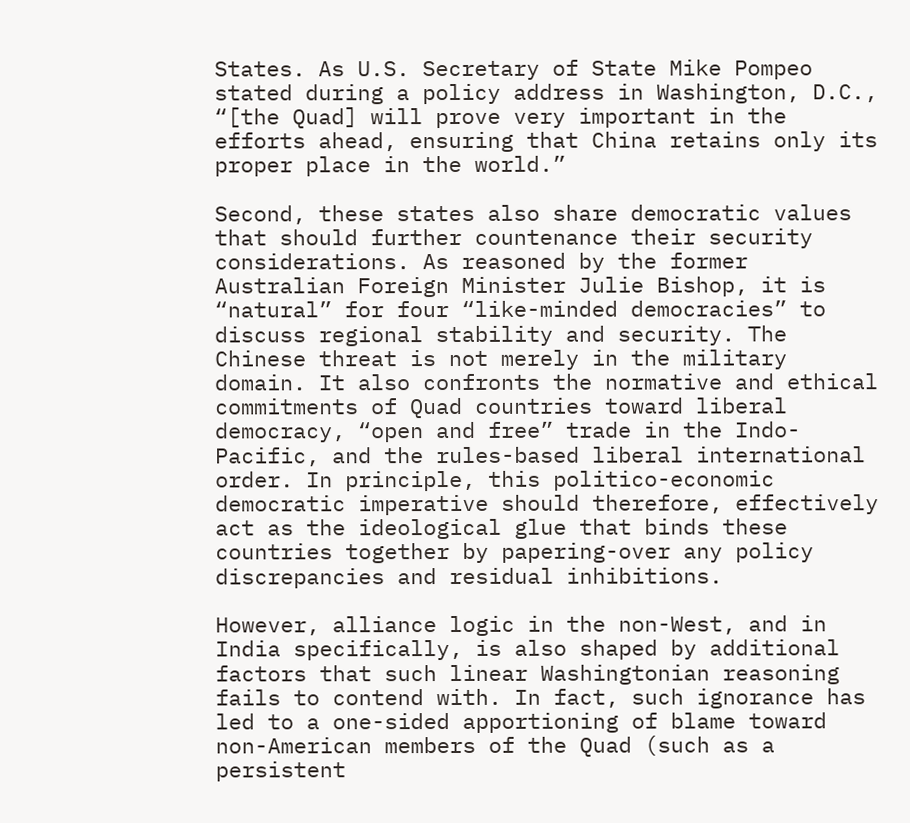States. As U.S. Secretary of State Mike Pompeo stated during a policy address in Washington, D.C., “[the Quad] will prove very important in the efforts ahead, ensuring that China retains only its proper place in the world.”

Second, these states also share democratic values that should further countenance their security considerations. As reasoned by the former Australian Foreign Minister Julie Bishop, it is “natural” for four “like-minded democracies” to discuss regional stability and security. The Chinese threat is not merely in the military domain. It also confronts the normative and ethical commitments of Quad countries toward liberal democracy, “open and free” trade in the Indo-Pacific, and the rules-based liberal international order. In principle, this politico-economic democratic imperative should therefore, effectively act as the ideological glue that binds these countries together by papering-over any policy discrepancies and residual inhibitions.

However, alliance logic in the non-West, and in India specifically, is also shaped by additional factors that such linear Washingtonian reasoning fails to contend with. In fact, such ignorance has led to a one-sided apportioning of blame toward non-American members of the Quad (such as a persistent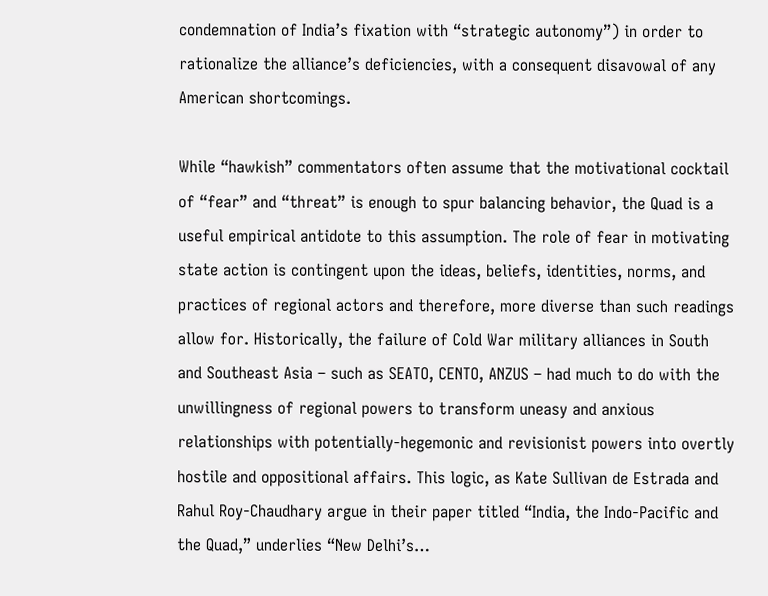condemnation of India’s fixation with “strategic autonomy”) in order to rationalize the alliance’s deficiencies, with a consequent disavowal of any American shortcomings.

While “hawkish” commentators often assume that the motivational cocktail of “fear” and “threat” is enough to spur balancing behavior, the Quad is a useful empirical antidote to this assumption. The role of fear in motivating state action is contingent upon the ideas, beliefs, identities, norms, and practices of regional actors and therefore, more diverse than such readings allow for. Historically, the failure of Cold War military alliances in South and Southeast Asia – such as SEATO, CENTO, ANZUS – had much to do with the unwillingness of regional powers to transform uneasy and anxious relationships with potentially-hegemonic and revisionist powers into overtly hostile and oppositional affairs. This logic, as Kate Sullivan de Estrada and Rahul Roy-Chaudhary argue in their paper titled “India, the Indo-Pacific and the Quad,” underlies “New Delhi’s…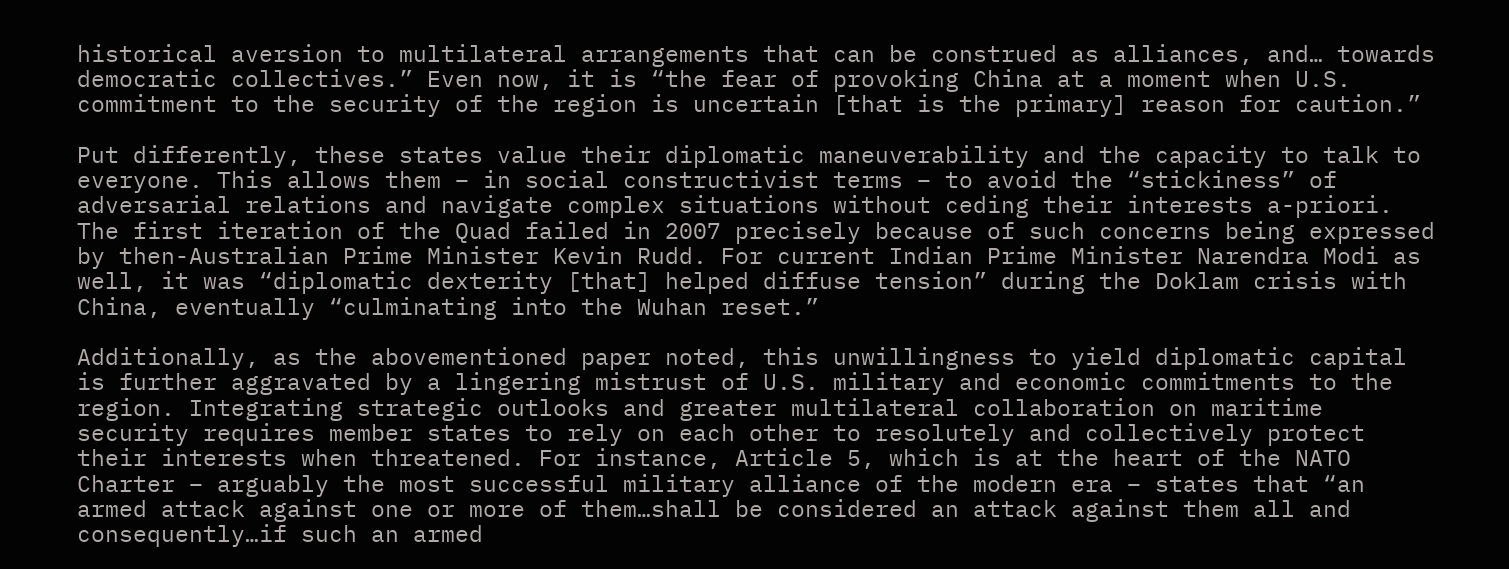historical aversion to multilateral arrangements that can be construed as alliances, and… towards democratic collectives.” Even now, it is “the fear of provoking China at a moment when U.S. commitment to the security of the region is uncertain [that is the primary] reason for caution.”

Put differently, these states value their diplomatic maneuverability and the capacity to talk to everyone. This allows them – in social constructivist terms – to avoid the “stickiness” of adversarial relations and navigate complex situations without ceding their interests a-priori. The first iteration of the Quad failed in 2007 precisely because of such concerns being expressed by then-Australian Prime Minister Kevin Rudd. For current Indian Prime Minister Narendra Modi as well, it was “diplomatic dexterity [that] helped diffuse tension” during the Doklam crisis with China, eventually “culminating into the Wuhan reset.”

Additionally, as the abovementioned paper noted, this unwillingness to yield diplomatic capital is further aggravated by a lingering mistrust of U.S. military and economic commitments to the region. Integrating strategic outlooks and greater multilateral collaboration on maritime security requires member states to rely on each other to resolutely and collectively protect their interests when threatened. For instance, Article 5, which is at the heart of the NATO Charter – arguably the most successful military alliance of the modern era – states that “an armed attack against one or more of them…shall be considered an attack against them all and consequently…if such an armed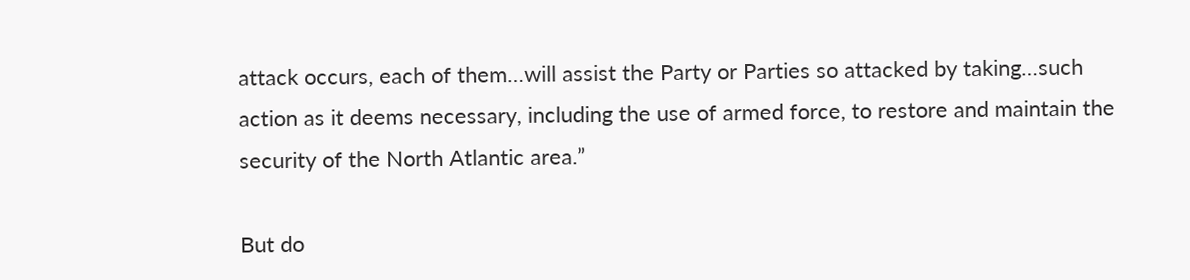attack occurs, each of them…will assist the Party or Parties so attacked by taking…such action as it deems necessary, including the use of armed force, to restore and maintain the security of the North Atlantic area.”

But do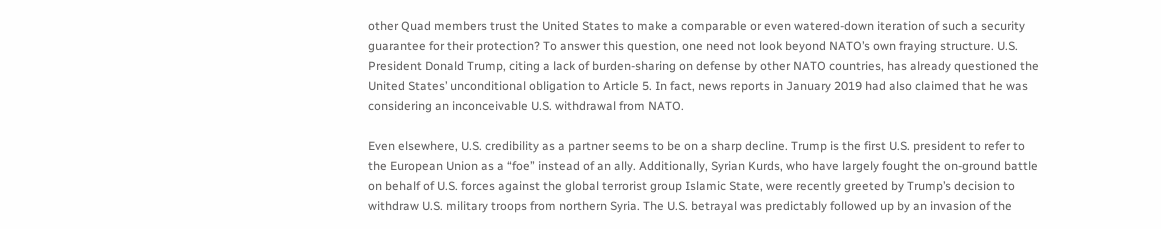other Quad members trust the United States to make a comparable or even watered-down iteration of such a security guarantee for their protection? To answer this question, one need not look beyond NATO’s own fraying structure. U.S. President Donald Trump, citing a lack of burden-sharing on defense by other NATO countries, has already questioned the United States’ unconditional obligation to Article 5. In fact, news reports in January 2019 had also claimed that he was considering an inconceivable U.S. withdrawal from NATO.

Even elsewhere, U.S. credibility as a partner seems to be on a sharp decline. Trump is the first U.S. president to refer to the European Union as a “foe” instead of an ally. Additionally, Syrian Kurds, who have largely fought the on-ground battle on behalf of U.S. forces against the global terrorist group Islamic State, were recently greeted by Trump’s decision to withdraw U.S. military troops from northern Syria. The U.S. betrayal was predictably followed up by an invasion of the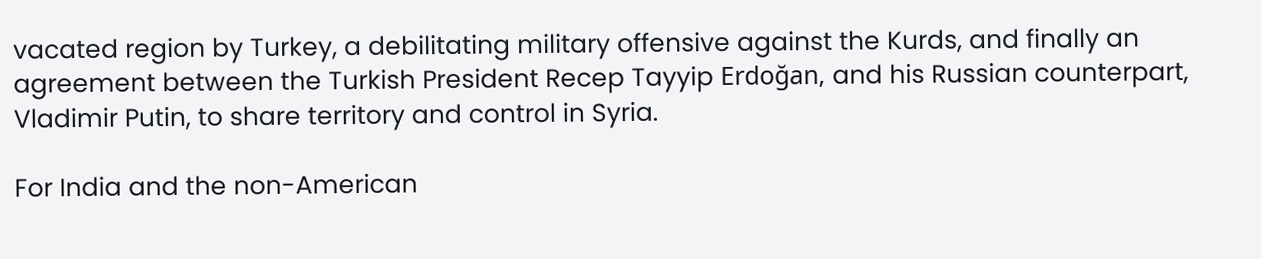vacated region by Turkey, a debilitating military offensive against the Kurds, and finally an agreement between the Turkish President Recep Tayyip Erdoğan, and his Russian counterpart, Vladimir Putin, to share territory and control in Syria.

For India and the non-American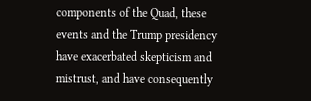components of the Quad, these events and the Trump presidency have exacerbated skepticism and mistrust, and have consequently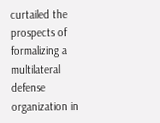curtailed the prospects of formalizing a multilateral defense organization in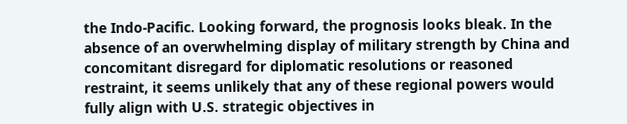the Indo-Pacific. Looking forward, the prognosis looks bleak. In the absence of an overwhelming display of military strength by China and concomitant disregard for diplomatic resolutions or reasoned restraint, it seems unlikely that any of these regional powers would fully align with U.S. strategic objectives in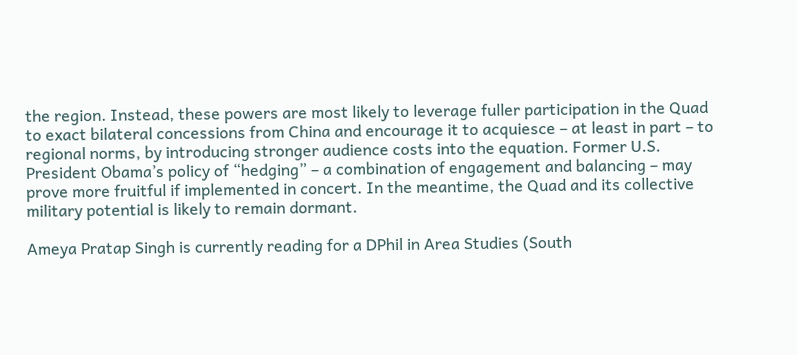the region. Instead, these powers are most likely to leverage fuller participation in the Quad to exact bilateral concessions from China and encourage it to acquiesce – at least in part – to regional norms, by introducing stronger audience costs into the equation. Former U.S. President Obama’s policy of “hedging” – a combination of engagement and balancing – may prove more fruitful if implemented in concert. In the meantime, the Quad and its collective military potential is likely to remain dormant.

Ameya Pratap Singh is currently reading for a DPhil in Area Studies (South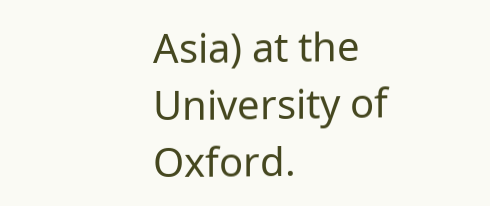Asia) at the University of Oxford.